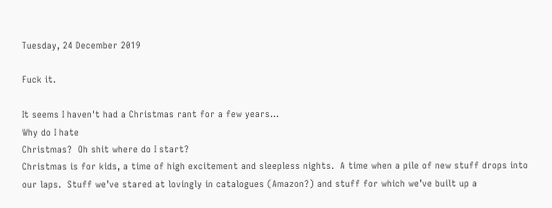Tuesday, 24 December 2019

Fuck it.

It seems I haven't had a Christmas rant for a few years...
Why do I hate
Christmas?  Oh shit where do I start?
Christmas is for kids, a time of high excitement and sleepless nights.  A time when a pile of new stuff drops into our laps.  Stuff we’ve stared at lovingly in catalogues (Amazon?) and stuff for which we’ve built up a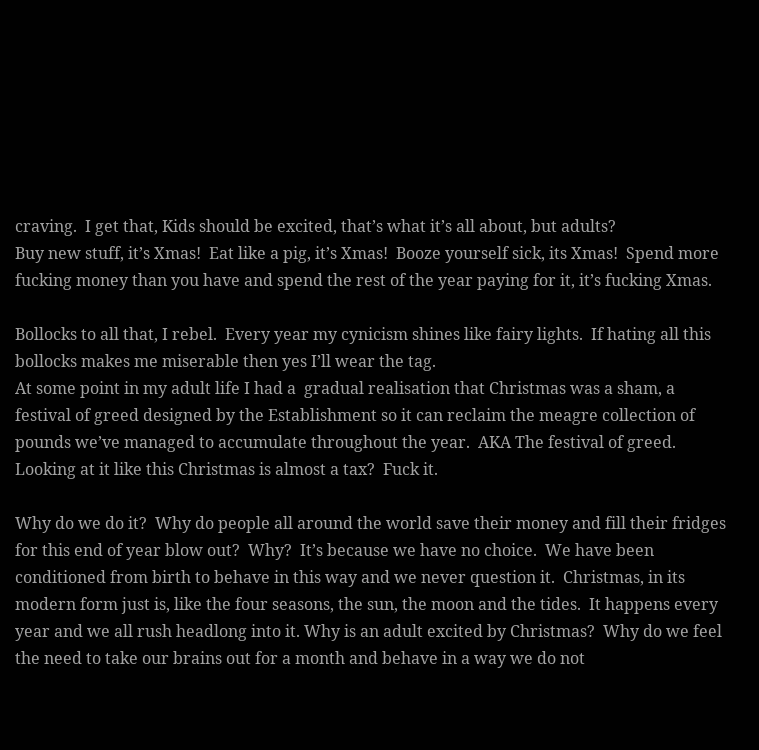craving.  I get that, Kids should be excited, that’s what it’s all about, but adults?
Buy new stuff, it’s Xmas!  Eat like a pig, it’s Xmas!  Booze yourself sick, its Xmas!  Spend more fucking money than you have and spend the rest of the year paying for it, it’s fucking Xmas.

Bollocks to all that, I rebel.  Every year my cynicism shines like fairy lights.  If hating all this bollocks makes me miserable then yes I’ll wear the tag.
At some point in my adult life I had a  gradual realisation that Christmas was a sham, a festival of greed designed by the Establishment so it can reclaim the meagre collection of pounds we’ve managed to accumulate throughout the year.  AKA The festival of greed.  Looking at it like this Christmas is almost a tax?  Fuck it.

Why do we do it?  Why do people all around the world save their money and fill their fridges for this end of year blow out?  Why?  It’s because we have no choice.  We have been conditioned from birth to behave in this way and we never question it.  Christmas, in its modern form just is, like the four seasons, the sun, the moon and the tides.  It happens every year and we all rush headlong into it. Why is an adult excited by Christmas?  Why do we feel the need to take our brains out for a month and behave in a way we do not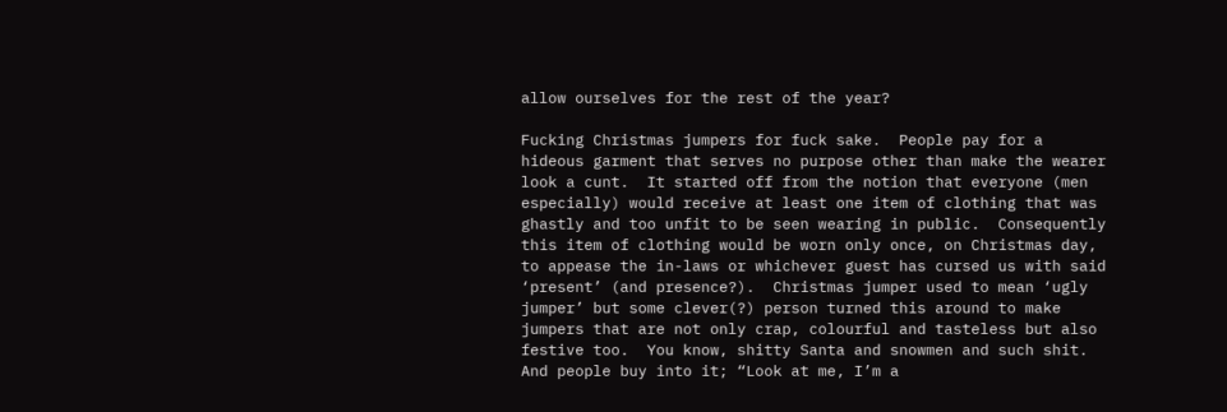allow ourselves for the rest of the year?

Fucking Christmas jumpers for fuck sake.  People pay for a hideous garment that serves no purpose other than make the wearer look a cunt.  It started off from the notion that everyone (men especially) would receive at least one item of clothing that was ghastly and too unfit to be seen wearing in public.  Consequently this item of clothing would be worn only once, on Christmas day, to appease the in-laws or whichever guest has cursed us with said ‘present’ (and presence?).  Christmas jumper used to mean ‘ugly jumper’ but some clever(?) person turned this around to make jumpers that are not only crap, colourful and tasteless but also festive too.  You know, shitty Santa and snowmen and such shit.  And people buy into it; “Look at me, I’m a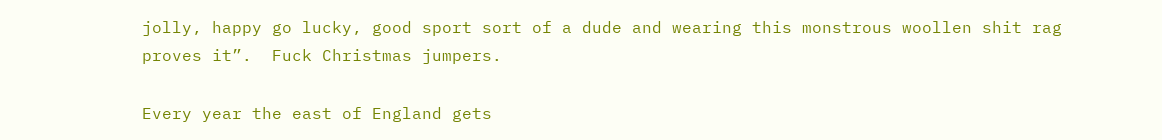jolly, happy go lucky, good sport sort of a dude and wearing this monstrous woollen shit rag proves it”.  Fuck Christmas jumpers.

Every year the east of England gets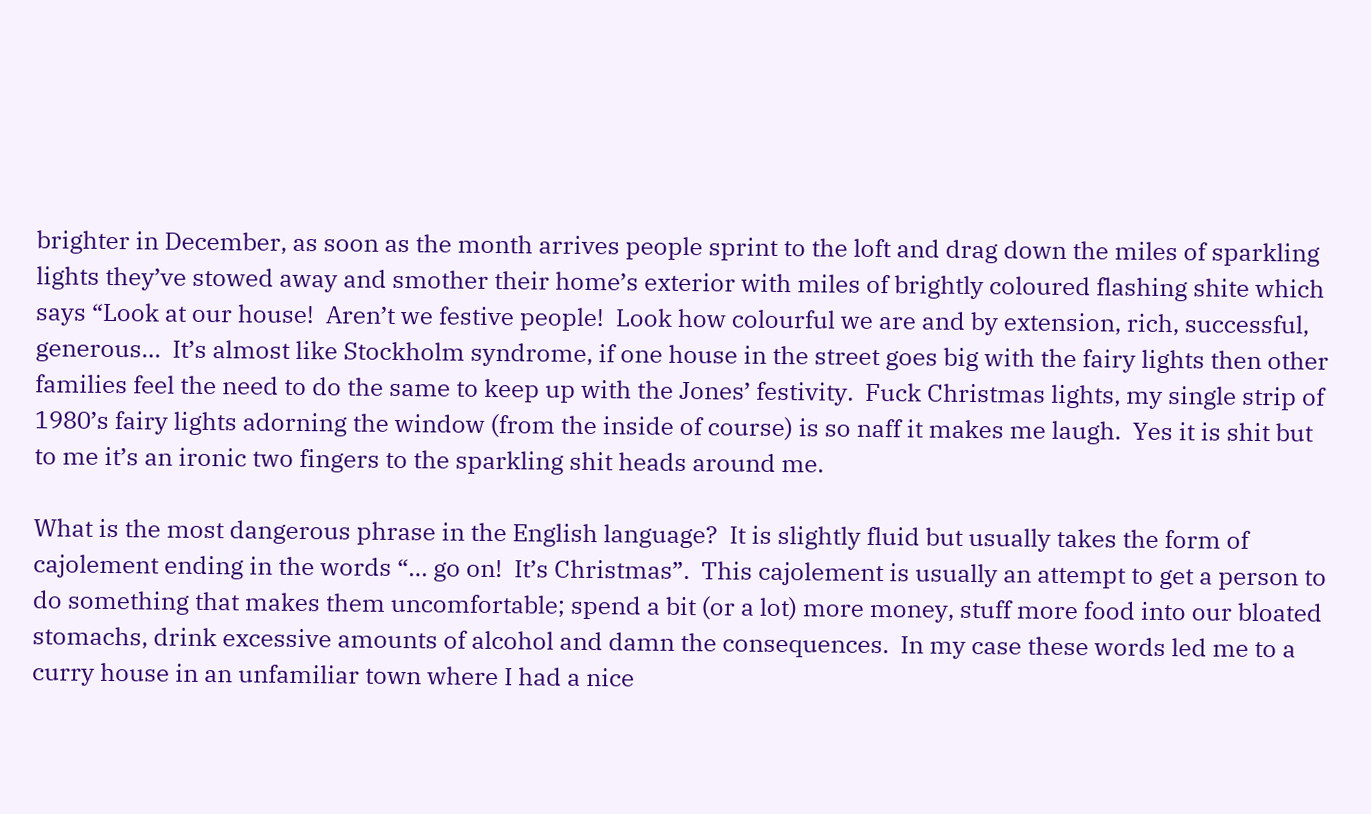brighter in December, as soon as the month arrives people sprint to the loft and drag down the miles of sparkling lights they’ve stowed away and smother their home’s exterior with miles of brightly coloured flashing shite which says “Look at our house!  Aren’t we festive people!  Look how colourful we are and by extension, rich, successful, generous…  It’s almost like Stockholm syndrome, if one house in the street goes big with the fairy lights then other families feel the need to do the same to keep up with the Jones’ festivity.  Fuck Christmas lights, my single strip of 1980’s fairy lights adorning the window (from the inside of course) is so naff it makes me laugh.  Yes it is shit but to me it’s an ironic two fingers to the sparkling shit heads around me.

What is the most dangerous phrase in the English language?  It is slightly fluid but usually takes the form of cajolement ending in the words “… go on!  It’s Christmas”.  This cajolement is usually an attempt to get a person to do something that makes them uncomfortable; spend a bit (or a lot) more money, stuff more food into our bloated stomachs, drink excessive amounts of alcohol and damn the consequences.  In my case these words led me to a curry house in an unfamiliar town where I had a nice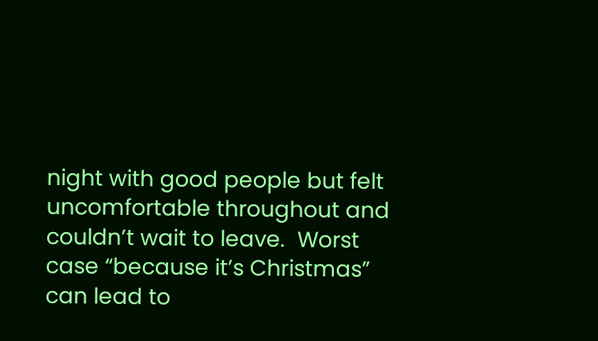night with good people but felt uncomfortable throughout and couldn’t wait to leave.  Worst case “because it’s Christmas” can lead to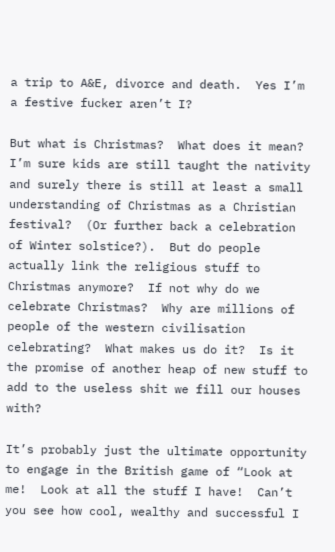a trip to A&E, divorce and death.  Yes I’m a festive fucker aren’t I?

But what is Christmas?  What does it mean?  I’m sure kids are still taught the nativity and surely there is still at least a small understanding of Christmas as a Christian festival?  (Or further back a celebration of Winter solstice?).  But do people actually link the religious stuff to Christmas anymore?  If not why do we celebrate Christmas?  Why are millions of people of the western civilisation celebrating?  What makes us do it?  Is it the promise of another heap of new stuff to add to the useless shit we fill our houses with?

It’s probably just the ultimate opportunity to engage in the British game of “Look at me!  Look at all the stuff I have!  Can’t you see how cool, wealthy and successful I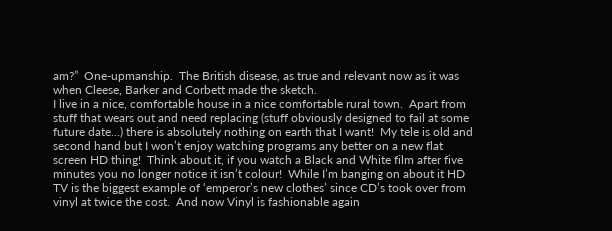am?”  One-upmanship.  The British disease, as true and relevant now as it was when Cleese, Barker and Corbett made the sketch.
I live in a nice, comfortable house in a nice comfortable rural town.  Apart from stuff that wears out and need replacing (stuff obviously designed to fail at some future date…) there is absolutely nothing on earth that I want!  My tele is old and second hand but I won’t enjoy watching programs any better on a new flat screen HD thing!  Think about it, if you watch a Black and White film after five minutes you no longer notice it isn’t colour!  While I’m banging on about it HD TV is the biggest example of ‘emperor’s new clothes’ since CD’s took over from vinyl at twice the cost.  And now Vinyl is fashionable again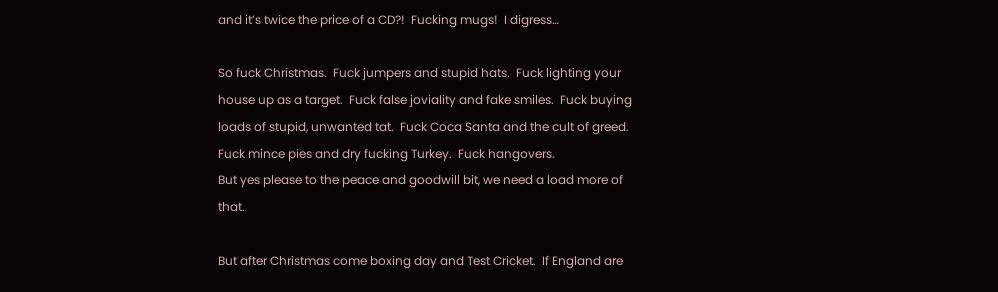and it’s twice the price of a CD?!  Fucking mugs!  I digress…

So fuck Christmas.  Fuck jumpers and stupid hats.  Fuck lighting your house up as a target.  Fuck false joviality and fake smiles.  Fuck buying loads of stupid, unwanted tat.  Fuck Coca Santa and the cult of greed.  Fuck mince pies and dry fucking Turkey.  Fuck hangovers.
But yes please to the peace and goodwill bit, we need a load more of that.

But after Christmas come boxing day and Test Cricket.  If England are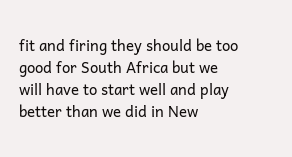fit and firing they should be too good for South Africa but we will have to start well and play better than we did in New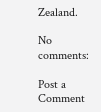Zealand.

No comments:

Post a Comment